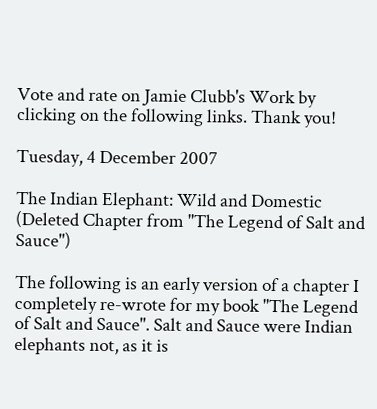Vote and rate on Jamie Clubb's Work by clicking on the following links. Thank you!

Tuesday, 4 December 2007

The Indian Elephant: Wild and Domestic (Deleted Chapter from "The Legend of Salt and Sauce")

The following is an early version of a chapter I completely re-wrote for my book "The Legend of Salt and Sauce". Salt and Sauce were Indian elephants not, as it is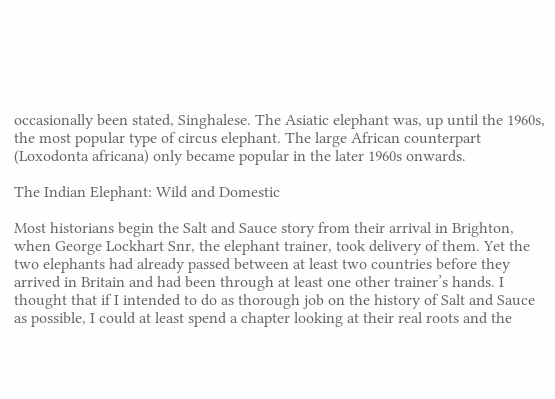occasionally been stated, Singhalese. The Asiatic elephant was, up until the 1960s, the most popular type of circus elephant. The large African counterpart (Loxodonta africana) only became popular in the later 1960s onwards.

The Indian Elephant: Wild and Domestic

Most historians begin the Salt and Sauce story from their arrival in Brighton, when George Lockhart Snr, the elephant trainer, took delivery of them. Yet the two elephants had already passed between at least two countries before they arrived in Britain and had been through at least one other trainer’s hands. I thought that if I intended to do as thorough job on the history of Salt and Sauce as possible, I could at least spend a chapter looking at their real roots and the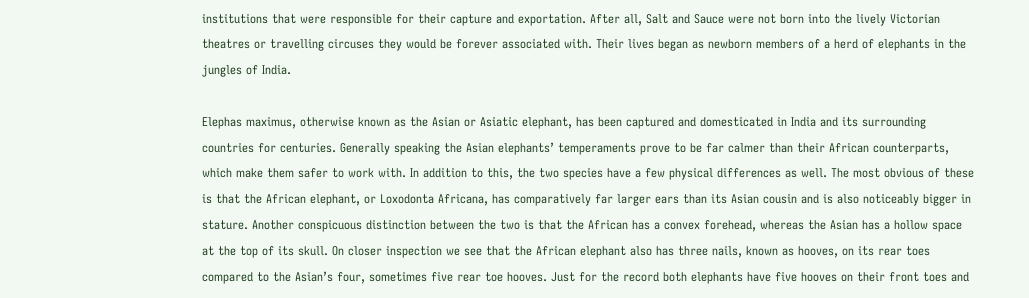institutions that were responsible for their capture and exportation. After all, Salt and Sauce were not born into the lively Victorian theatres or travelling circuses they would be forever associated with. Their lives began as newborn members of a herd of elephants in the jungles of India.

Elephas maximus, otherwise known as the Asian or Asiatic elephant, has been captured and domesticated in India and its surrounding countries for centuries. Generally speaking the Asian elephants’ temperaments prove to be far calmer than their African counterparts, which make them safer to work with. In addition to this, the two species have a few physical differences as well. The most obvious of these is that the African elephant, or Loxodonta Africana, has comparatively far larger ears than its Asian cousin and is also noticeably bigger in stature. Another conspicuous distinction between the two is that the African has a convex forehead, whereas the Asian has a hollow space at the top of its skull. On closer inspection we see that the African elephant also has three nails, known as hooves, on its rear toes compared to the Asian’s four, sometimes five rear toe hooves. Just for the record both elephants have five hooves on their front toes and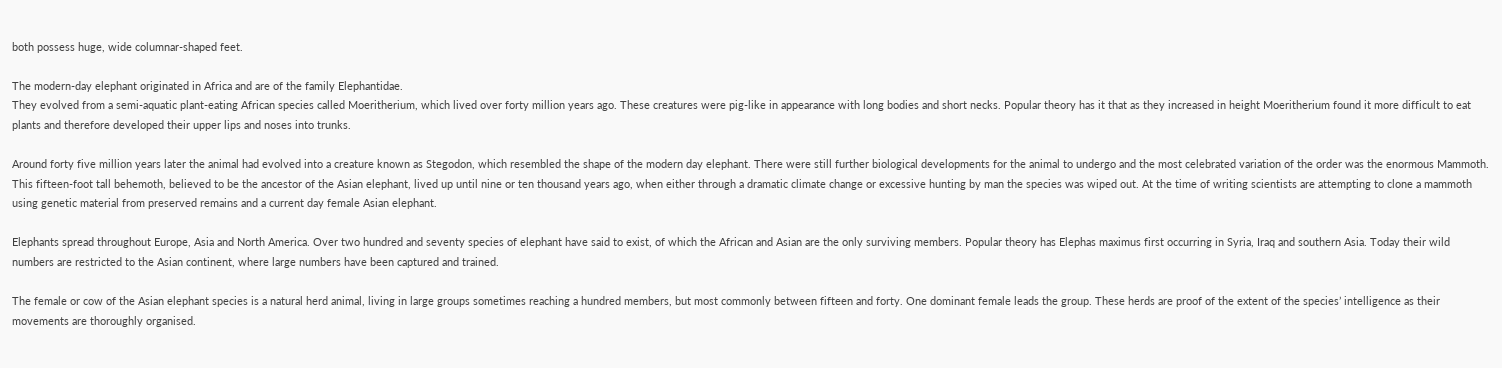both possess huge, wide columnar-shaped feet.

The modern-day elephant originated in Africa and are of the family Elephantidae.
They evolved from a semi-aquatic plant-eating African species called Moeritherium, which lived over forty million years ago. These creatures were pig-like in appearance with long bodies and short necks. Popular theory has it that as they increased in height Moeritherium found it more difficult to eat plants and therefore developed their upper lips and noses into trunks.

Around forty five million years later the animal had evolved into a creature known as Stegodon, which resembled the shape of the modern day elephant. There were still further biological developments for the animal to undergo and the most celebrated variation of the order was the enormous Mammoth. This fifteen-foot tall behemoth, believed to be the ancestor of the Asian elephant, lived up until nine or ten thousand years ago, when either through a dramatic climate change or excessive hunting by man the species was wiped out. At the time of writing scientists are attempting to clone a mammoth using genetic material from preserved remains and a current day female Asian elephant.

Elephants spread throughout Europe, Asia and North America. Over two hundred and seventy species of elephant have said to exist, of which the African and Asian are the only surviving members. Popular theory has Elephas maximus first occurring in Syria, Iraq and southern Asia. Today their wild numbers are restricted to the Asian continent, where large numbers have been captured and trained.

The female or cow of the Asian elephant species is a natural herd animal, living in large groups sometimes reaching a hundred members, but most commonly between fifteen and forty. One dominant female leads the group. These herds are proof of the extent of the species’ intelligence as their movements are thoroughly organised.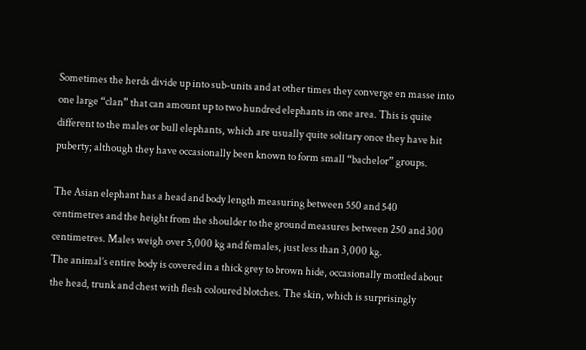Sometimes the herds divide up into sub-units and at other times they converge en masse into one large “clan” that can amount up to two hundred elephants in one area. This is quite different to the males or bull elephants, which are usually quite solitary once they have hit puberty; although they have occasionally been known to form small “bachelor” groups.

The Asian elephant has a head and body length measuring between 550 and 540 centimetres and the height from the shoulder to the ground measures between 250 and 300 centimetres. Males weigh over 5,000 kg and females, just less than 3,000 kg.
The animal’s entire body is covered in a thick grey to brown hide, occasionally mottled about the head, trunk and chest with flesh coloured blotches. The skin, which is surprisingly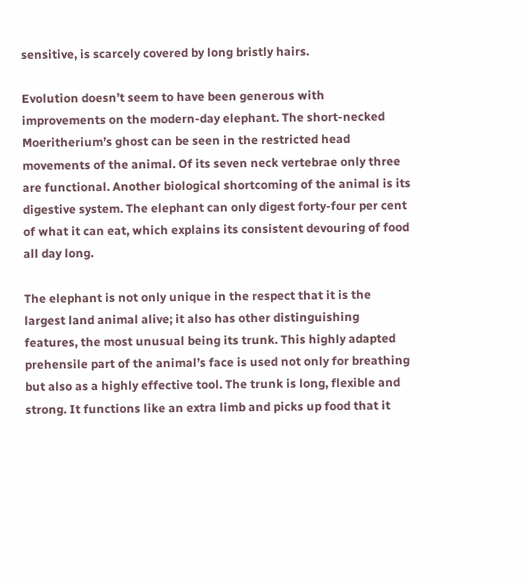sensitive, is scarcely covered by long bristly hairs.

Evolution doesn’t seem to have been generous with improvements on the modern-day elephant. The short-necked Moeritherium’s ghost can be seen in the restricted head movements of the animal. Of its seven neck vertebrae only three are functional. Another biological shortcoming of the animal is its digestive system. The elephant can only digest forty-four per cent of what it can eat, which explains its consistent devouring of food all day long.

The elephant is not only unique in the respect that it is the largest land animal alive; it also has other distinguishing features, the most unusual being its trunk. This highly adapted prehensile part of the animal’s face is used not only for breathing but also as a highly effective tool. The trunk is long, flexible and strong. It functions like an extra limb and picks up food that it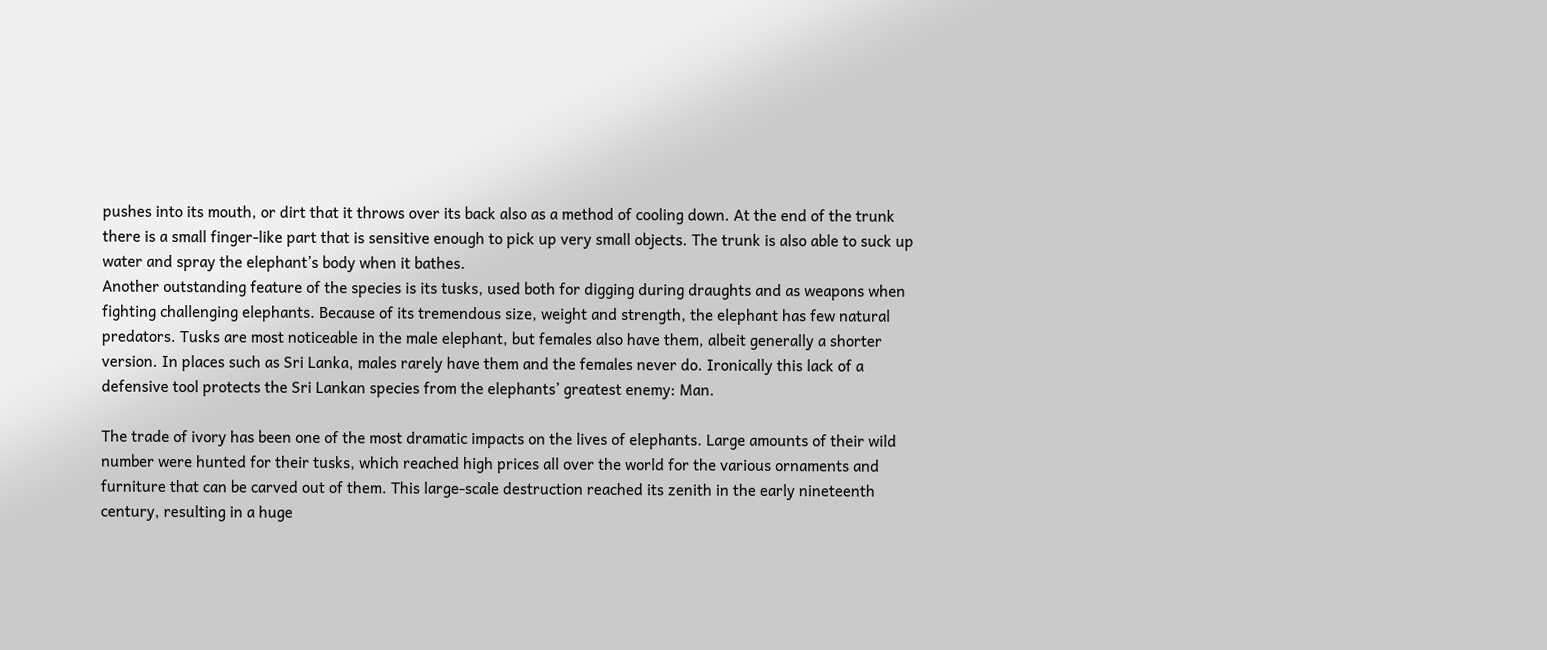pushes into its mouth, or dirt that it throws over its back also as a method of cooling down. At the end of the trunk there is a small finger-like part that is sensitive enough to pick up very small objects. The trunk is also able to suck up water and spray the elephant’s body when it bathes.
Another outstanding feature of the species is its tusks, used both for digging during draughts and as weapons when fighting challenging elephants. Because of its tremendous size, weight and strength, the elephant has few natural predators. Tusks are most noticeable in the male elephant, but females also have them, albeit generally a shorter version. In places such as Sri Lanka, males rarely have them and the females never do. Ironically this lack of a defensive tool protects the Sri Lankan species from the elephants’ greatest enemy: Man.

The trade of ivory has been one of the most dramatic impacts on the lives of elephants. Large amounts of their wild number were hunted for their tusks, which reached high prices all over the world for the various ornaments and furniture that can be carved out of them. This large-scale destruction reached its zenith in the early nineteenth century, resulting in a huge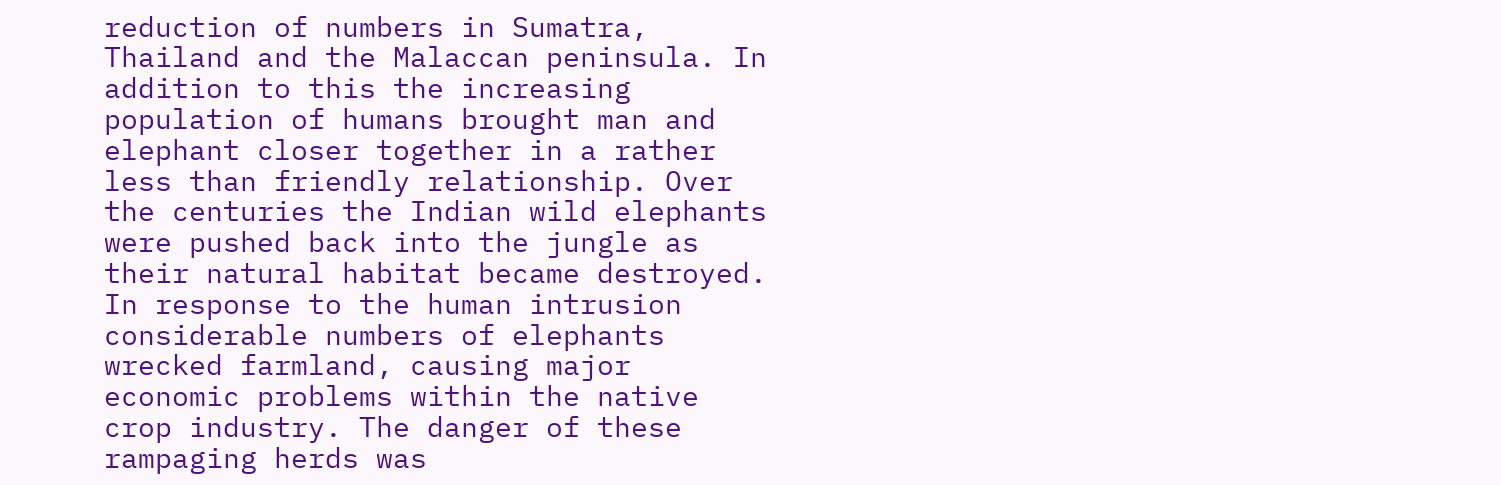reduction of numbers in Sumatra, Thailand and the Malaccan peninsula. In addition to this the increasing population of humans brought man and elephant closer together in a rather less than friendly relationship. Over the centuries the Indian wild elephants were pushed back into the jungle as their natural habitat became destroyed. In response to the human intrusion considerable numbers of elephants wrecked farmland, causing major economic problems within the native crop industry. The danger of these rampaging herds was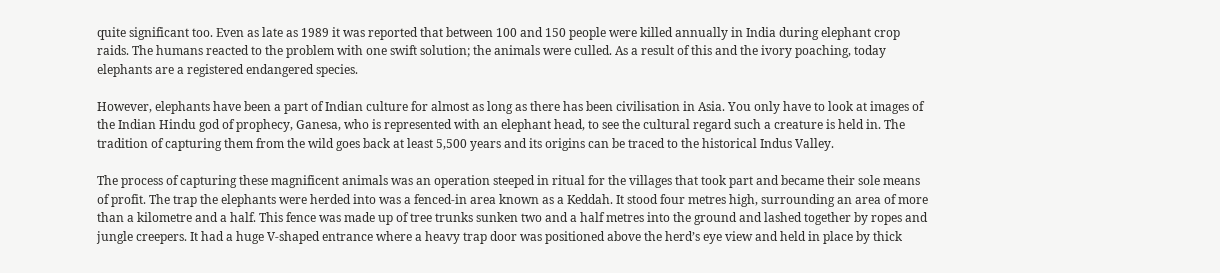quite significant too. Even as late as 1989 it was reported that between 100 and 150 people were killed annually in India during elephant crop raids. The humans reacted to the problem with one swift solution; the animals were culled. As a result of this and the ivory poaching, today elephants are a registered endangered species.

However, elephants have been a part of Indian culture for almost as long as there has been civilisation in Asia. You only have to look at images of the Indian Hindu god of prophecy, Ganesa, who is represented with an elephant head, to see the cultural regard such a creature is held in. The tradition of capturing them from the wild goes back at least 5,500 years and its origins can be traced to the historical Indus Valley.

The process of capturing these magnificent animals was an operation steeped in ritual for the villages that took part and became their sole means of profit. The trap the elephants were herded into was a fenced-in area known as a Keddah. It stood four metres high, surrounding an area of more than a kilometre and a half. This fence was made up of tree trunks sunken two and a half metres into the ground and lashed together by ropes and jungle creepers. It had a huge V-shaped entrance where a heavy trap door was positioned above the herd’s eye view and held in place by thick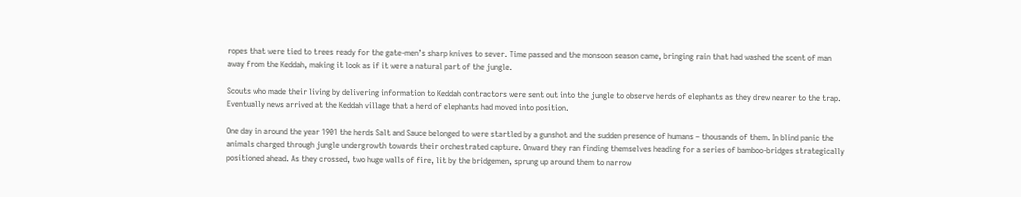ropes that were tied to trees ready for the gate-men’s sharp knives to sever. Time passed and the monsoon season came, bringing rain that had washed the scent of man away from the Keddah, making it look as if it were a natural part of the jungle.

Scouts who made their living by delivering information to Keddah contractors were sent out into the jungle to observe herds of elephants as they drew nearer to the trap. Eventually news arrived at the Keddah village that a herd of elephants had moved into position.

One day in around the year 1901 the herds Salt and Sauce belonged to were startled by a gunshot and the sudden presence of humans – thousands of them. In blind panic the animals charged through jungle undergrowth towards their orchestrated capture. Onward they ran finding themselves heading for a series of bamboo-bridges strategically positioned ahead. As they crossed, two huge walls of fire, lit by the bridgemen, sprung up around them to narrow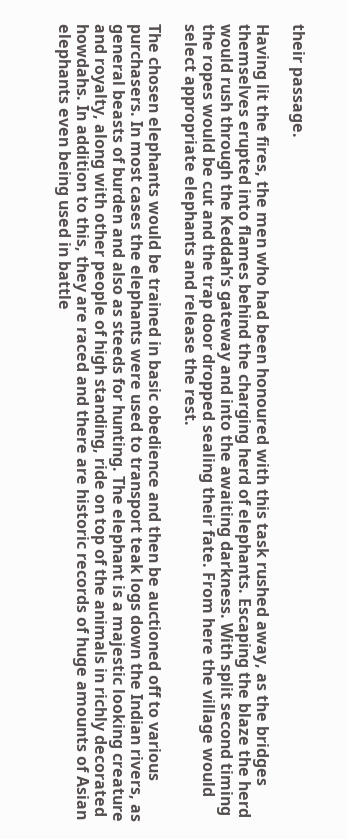their passage.

Having lit the fires, the men who had been honoured with this task rushed away, as the bridges themselves erupted into flames behind the charging herd of elephants. Escaping the blaze the herd would rush through the Keddah’s gateway and into the awaiting darkness. With split second timing the ropes would be cut and the trap door dropped sealing their fate. From here the village would select appropriate elephants and release the rest.

The chosen elephants would be trained in basic obedience and then be auctioned off to various purchasers. In most cases the elephants were used to transport teak logs down the Indian rivers, as general beasts of burden and also as steeds for hunting. The elephant is a majestic looking creature and royalty, along with other people of high standing, ride on top of the animals in richly decorated howdahs. In addition to this, they are raced and there are historic records of huge amounts of Asian elephants even being used in battle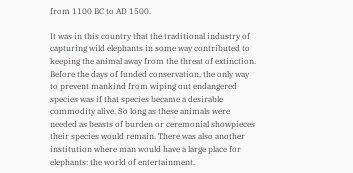from 1100 BC to AD 1500.

It was in this country that the traditional industry of capturing wild elephants in some way contributed to keeping the animal away from the threat of extinction. Before the days of funded conservation, the only way to prevent mankind from wiping out endangered species was if that species became a desirable commodity alive. So long as these animals were needed as beasts of burden or ceremonial showpieces their species would remain. There was also another institution where man would have a large place for elephants: the world of entertainment.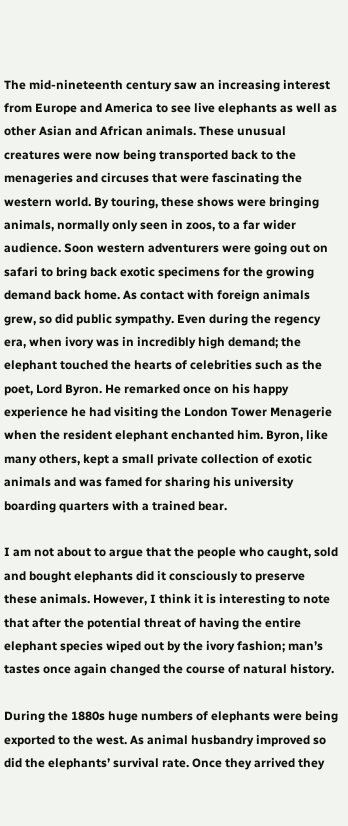The mid-nineteenth century saw an increasing interest from Europe and America to see live elephants as well as other Asian and African animals. These unusual creatures were now being transported back to the menageries and circuses that were fascinating the western world. By touring, these shows were bringing animals, normally only seen in zoos, to a far wider audience. Soon western adventurers were going out on safari to bring back exotic specimens for the growing demand back home. As contact with foreign animals grew, so did public sympathy. Even during the regency era, when ivory was in incredibly high demand; the elephant touched the hearts of celebrities such as the poet, Lord Byron. He remarked once on his happy experience he had visiting the London Tower Menagerie when the resident elephant enchanted him. Byron, like many others, kept a small private collection of exotic animals and was famed for sharing his university boarding quarters with a trained bear.

I am not about to argue that the people who caught, sold and bought elephants did it consciously to preserve these animals. However, I think it is interesting to note that after the potential threat of having the entire elephant species wiped out by the ivory fashion; man’s tastes once again changed the course of natural history.

During the 1880s huge numbers of elephants were being exported to the west. As animal husbandry improved so did the elephants’ survival rate. Once they arrived they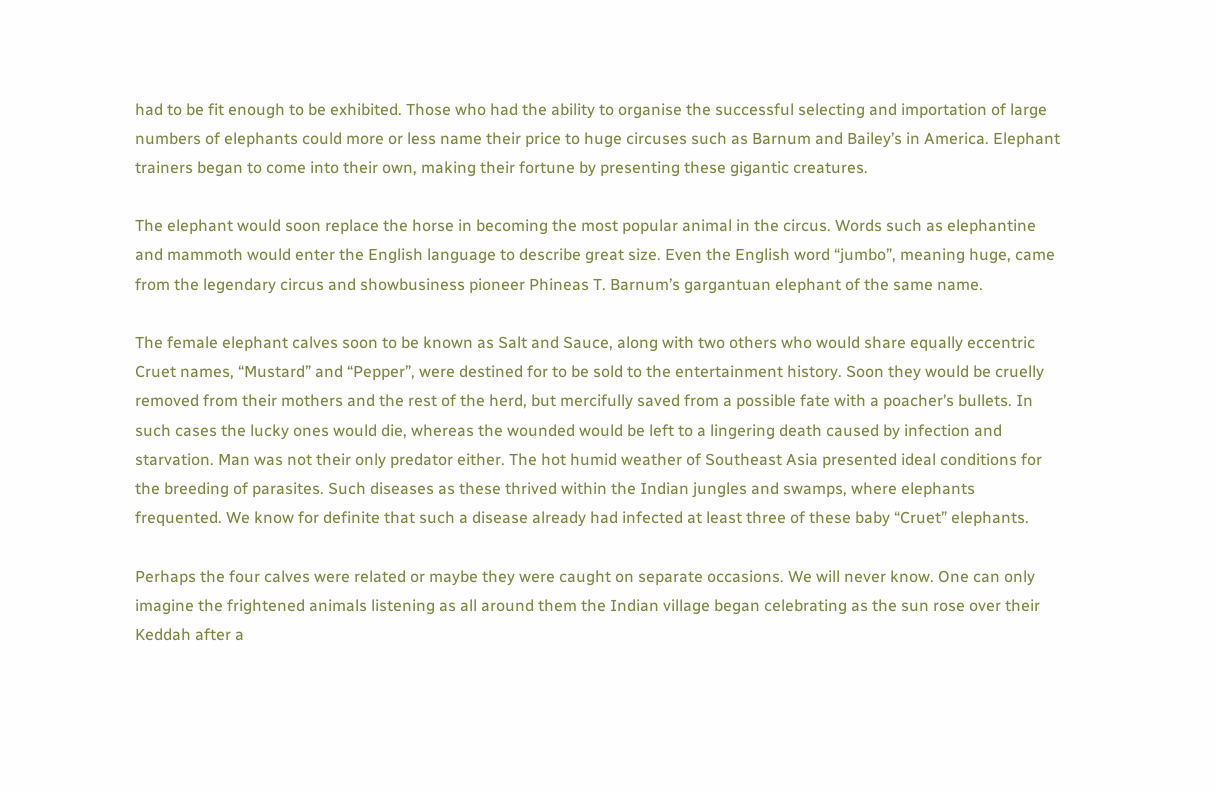had to be fit enough to be exhibited. Those who had the ability to organise the successful selecting and importation of large numbers of elephants could more or less name their price to huge circuses such as Barnum and Bailey’s in America. Elephant trainers began to come into their own, making their fortune by presenting these gigantic creatures.

The elephant would soon replace the horse in becoming the most popular animal in the circus. Words such as elephantine and mammoth would enter the English language to describe great size. Even the English word “jumbo”, meaning huge, came from the legendary circus and showbusiness pioneer Phineas T. Barnum’s gargantuan elephant of the same name.

The female elephant calves soon to be known as Salt and Sauce, along with two others who would share equally eccentric Cruet names, “Mustard” and “Pepper”, were destined for to be sold to the entertainment history. Soon they would be cruelly removed from their mothers and the rest of the herd, but mercifully saved from a possible fate with a poacher’s bullets. In such cases the lucky ones would die, whereas the wounded would be left to a lingering death caused by infection and starvation. Man was not their only predator either. The hot humid weather of Southeast Asia presented ideal conditions for the breeding of parasites. Such diseases as these thrived within the Indian jungles and swamps, where elephants frequented. We know for definite that such a disease already had infected at least three of these baby “Cruet” elephants.

Perhaps the four calves were related or maybe they were caught on separate occasions. We will never know. One can only imagine the frightened animals listening as all around them the Indian village began celebrating as the sun rose over their Keddah after a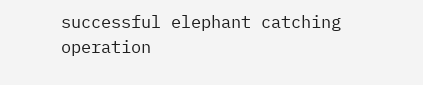successful elephant catching operation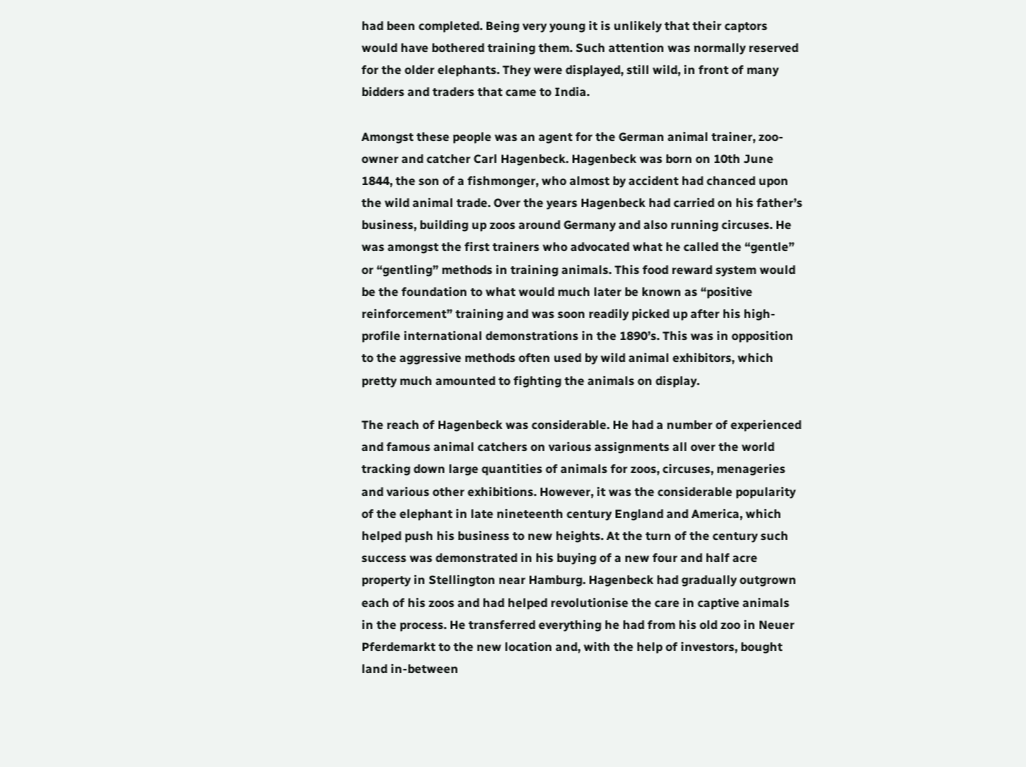had been completed. Being very young it is unlikely that their captors would have bothered training them. Such attention was normally reserved for the older elephants. They were displayed, still wild, in front of many bidders and traders that came to India.

Amongst these people was an agent for the German animal trainer, zoo-owner and catcher Carl Hagenbeck. Hagenbeck was born on 10th June 1844, the son of a fishmonger, who almost by accident had chanced upon the wild animal trade. Over the years Hagenbeck had carried on his father’s business, building up zoos around Germany and also running circuses. He was amongst the first trainers who advocated what he called the “gentle” or “gentling” methods in training animals. This food reward system would be the foundation to what would much later be known as “positive reinforcement” training and was soon readily picked up after his high-profile international demonstrations in the 1890’s. This was in opposition to the aggressive methods often used by wild animal exhibitors, which pretty much amounted to fighting the animals on display.

The reach of Hagenbeck was considerable. He had a number of experienced and famous animal catchers on various assignments all over the world tracking down large quantities of animals for zoos, circuses, menageries and various other exhibitions. However, it was the considerable popularity of the elephant in late nineteenth century England and America, which helped push his business to new heights. At the turn of the century such success was demonstrated in his buying of a new four and half acre property in Stellington near Hamburg. Hagenbeck had gradually outgrown each of his zoos and had helped revolutionise the care in captive animals in the process. He transferred everything he had from his old zoo in Neuer Pferdemarkt to the new location and, with the help of investors, bought land in-between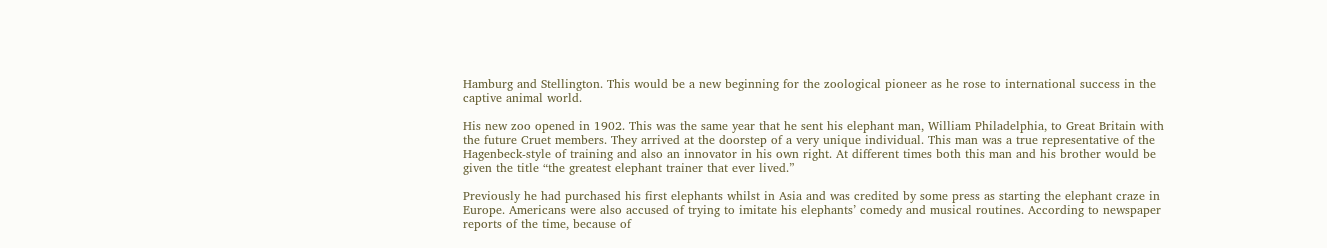Hamburg and Stellington. This would be a new beginning for the zoological pioneer as he rose to international success in the captive animal world.

His new zoo opened in 1902. This was the same year that he sent his elephant man, William Philadelphia, to Great Britain with the future Cruet members. They arrived at the doorstep of a very unique individual. This man was a true representative of the Hagenbeck-style of training and also an innovator in his own right. At different times both this man and his brother would be given the title “the greatest elephant trainer that ever lived.”

Previously he had purchased his first elephants whilst in Asia and was credited by some press as starting the elephant craze in Europe. Americans were also accused of trying to imitate his elephants’ comedy and musical routines. According to newspaper reports of the time, because of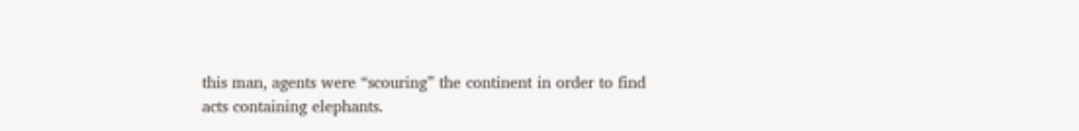this man, agents were “scouring” the continent in order to find acts containing elephants.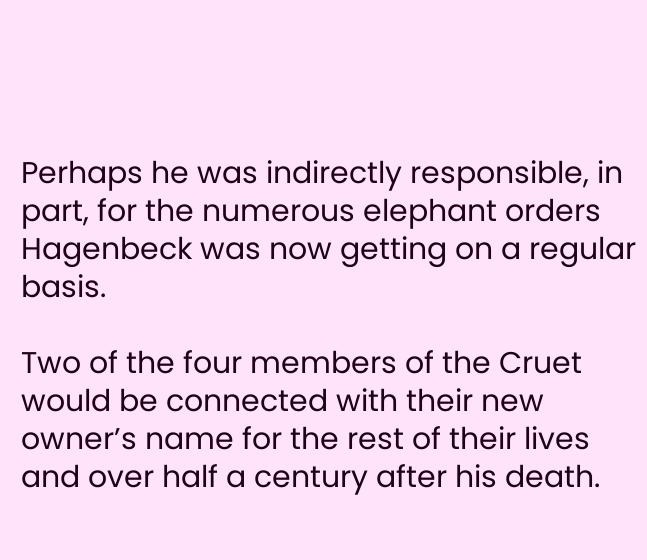Perhaps he was indirectly responsible, in part, for the numerous elephant orders Hagenbeck was now getting on a regular basis.

Two of the four members of the Cruet would be connected with their new owner’s name for the rest of their lives and over half a century after his death.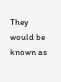They would be known as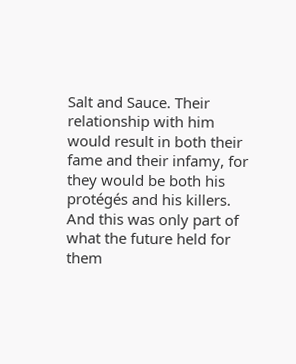Salt and Sauce. Their relationship with him would result in both their fame and their infamy, for they would be both his protégés and his killers. And this was only part of what the future held for them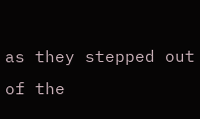as they stepped out of the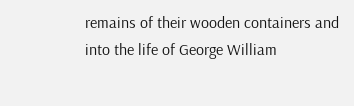remains of their wooden containers and into the life of George William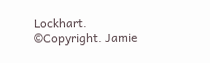Lockhart.
©Copyright. Jamie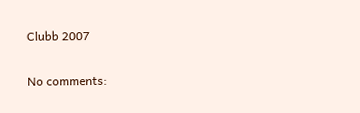Clubb 2007

No comments: